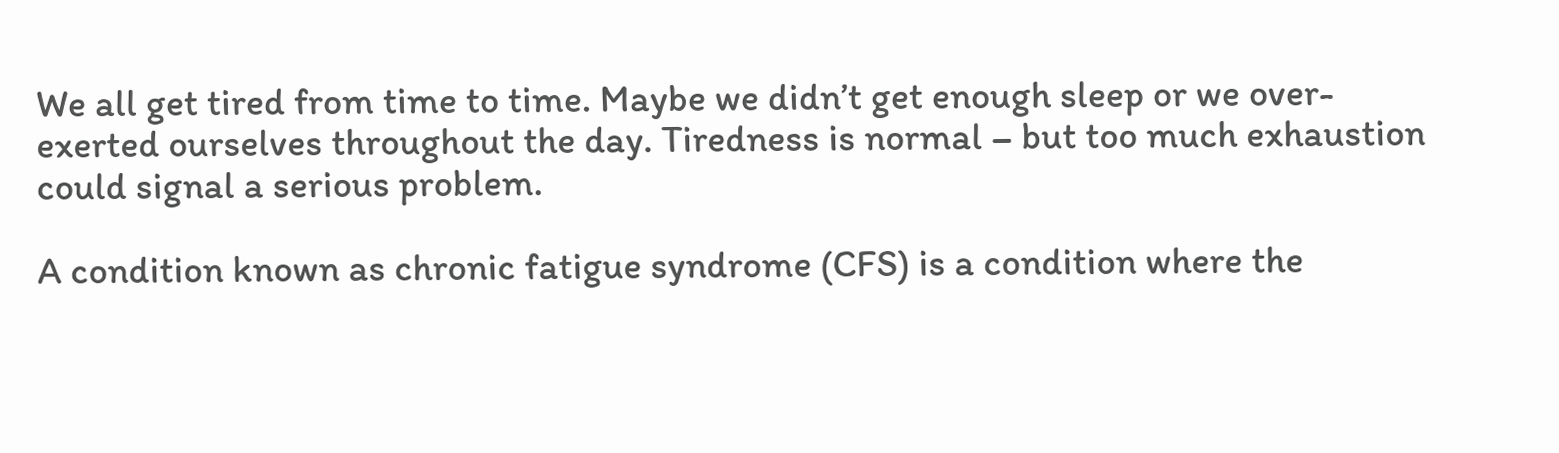We all get tired from time to time. Maybe we didn’t get enough sleep or we over-exerted ourselves throughout the day. Tiredness is normal – but too much exhaustion could signal a serious problem.

A condition known as chronic fatigue syndrome (CFS) is a condition where the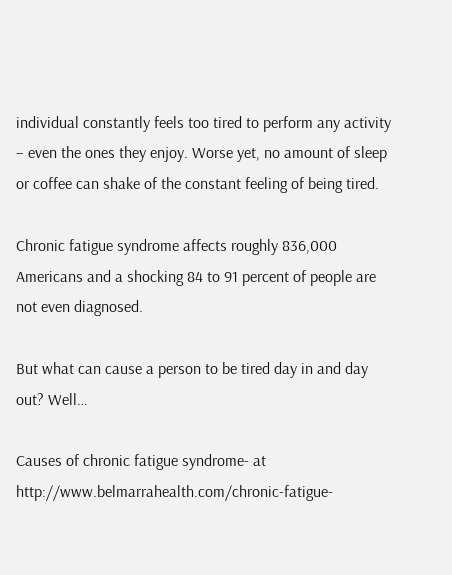individual constantly feels too tired to perform any activity – even the ones they enjoy. Worse yet, no amount of sleep or coffee can shake of the constant feeling of being tired.

Chronic fatigue syndrome affects roughly 836,000 Americans and a shocking 84 to 91 percent of people are not even diagnosed.

But what can cause a person to be tired day in and day out? Well…

Causes of chronic fatigue syndrome- at http://www.belmarrahealth.com/chronic-fatigue-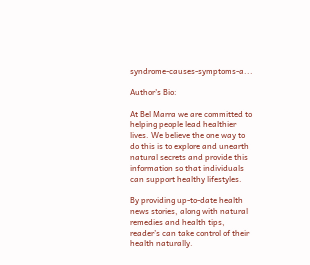syndrome-causes-symptoms-a...

Author's Bio:

At Bel Marra we are committed to helping people lead healthier lives. We believe the one way to do this is to explore and unearth natural secrets and provide this information so that individuals can support healthy lifestyles.

By providing up-to-date health news stories, along with natural remedies and health tips, reader’s can take control of their health naturally.